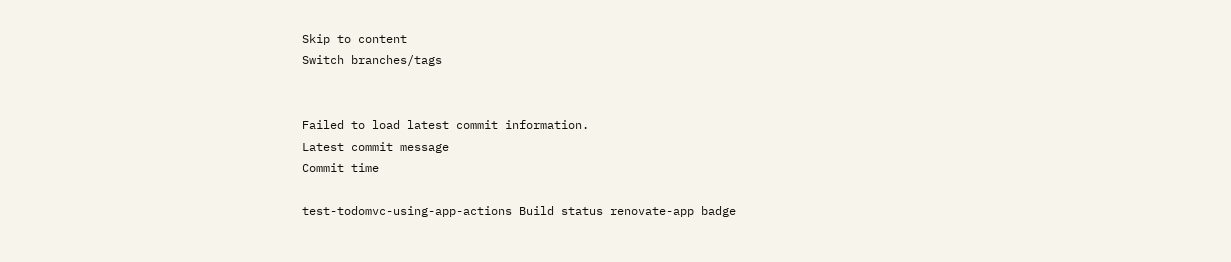Skip to content
Switch branches/tags


Failed to load latest commit information.
Latest commit message
Commit time

test-todomvc-using-app-actions Build status renovate-app badge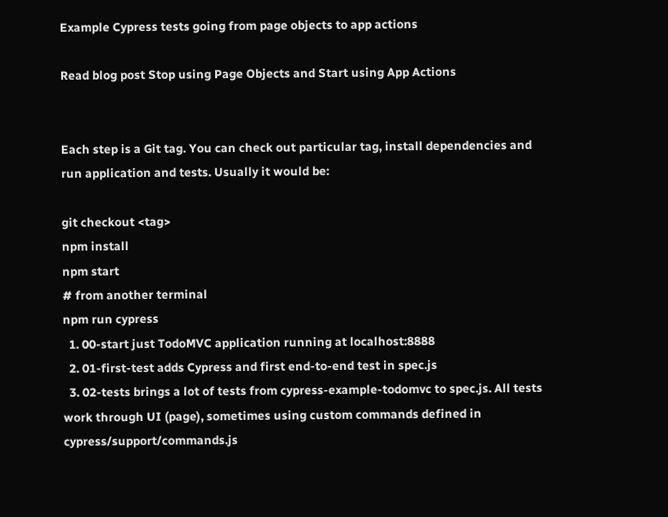Example Cypress tests going from page objects to app actions

Read blog post Stop using Page Objects and Start using App Actions


Each step is a Git tag. You can check out particular tag, install dependencies and run application and tests. Usually it would be:

git checkout <tag>
npm install
npm start
# from another terminal
npm run cypress
  1. 00-start just TodoMVC application running at localhost:8888
  2. 01-first-test adds Cypress and first end-to-end test in spec.js
  3. 02-tests brings a lot of tests from cypress-example-todomvc to spec.js. All tests work through UI (page), sometimes using custom commands defined in cypress/support/commands.js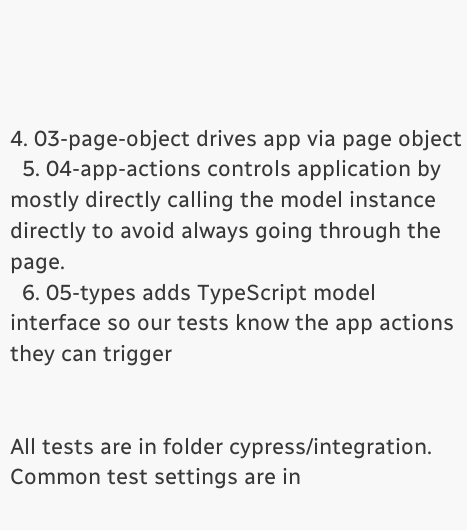4. 03-page-object drives app via page object
  5. 04-app-actions controls application by mostly directly calling the model instance directly to avoid always going through the page.
  6. 05-types adds TypeScript model interface so our tests know the app actions they can trigger


All tests are in folder cypress/integration. Common test settings are in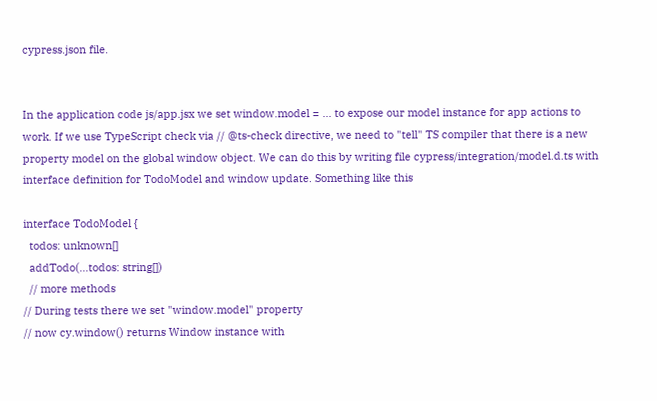cypress.json file.


In the application code js/app.jsx we set window.model = ... to expose our model instance for app actions to work. If we use TypeScript check via // @ts-check directive, we need to "tell" TS compiler that there is a new property model on the global window object. We can do this by writing file cypress/integration/model.d.ts with interface definition for TodoModel and window update. Something like this

interface TodoModel {
  todos: unknown[]
  addTodo(...todos: string[])
  // more methods
// During tests there we set "window.model" property
// now cy.window() returns Window instance with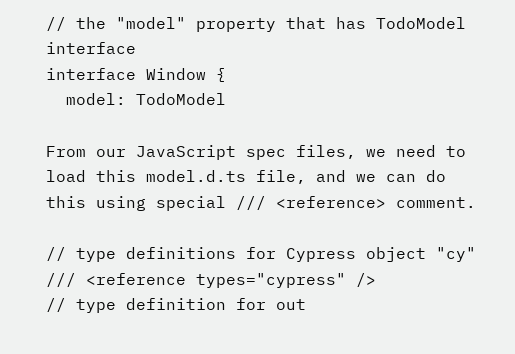// the "model" property that has TodoModel interface
interface Window {
  model: TodoModel

From our JavaScript spec files, we need to load this model.d.ts file, and we can do this using special /// <reference> comment.

// type definitions for Cypress object "cy"
/// <reference types="cypress" />
// type definition for out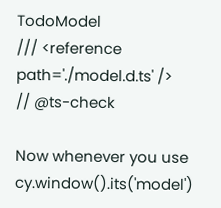TodoModel
/// <reference path='./model.d.ts' />
// @ts-check

Now whenever you use cy.window().its('model')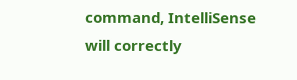command, IntelliSense will correctly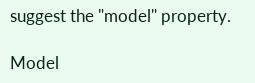suggest the "model" property.

Model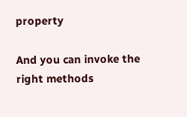property

And you can invoke the right methods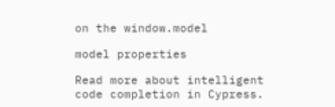on the window.model

model properties

Read more about intelligent code completion in Cypress.